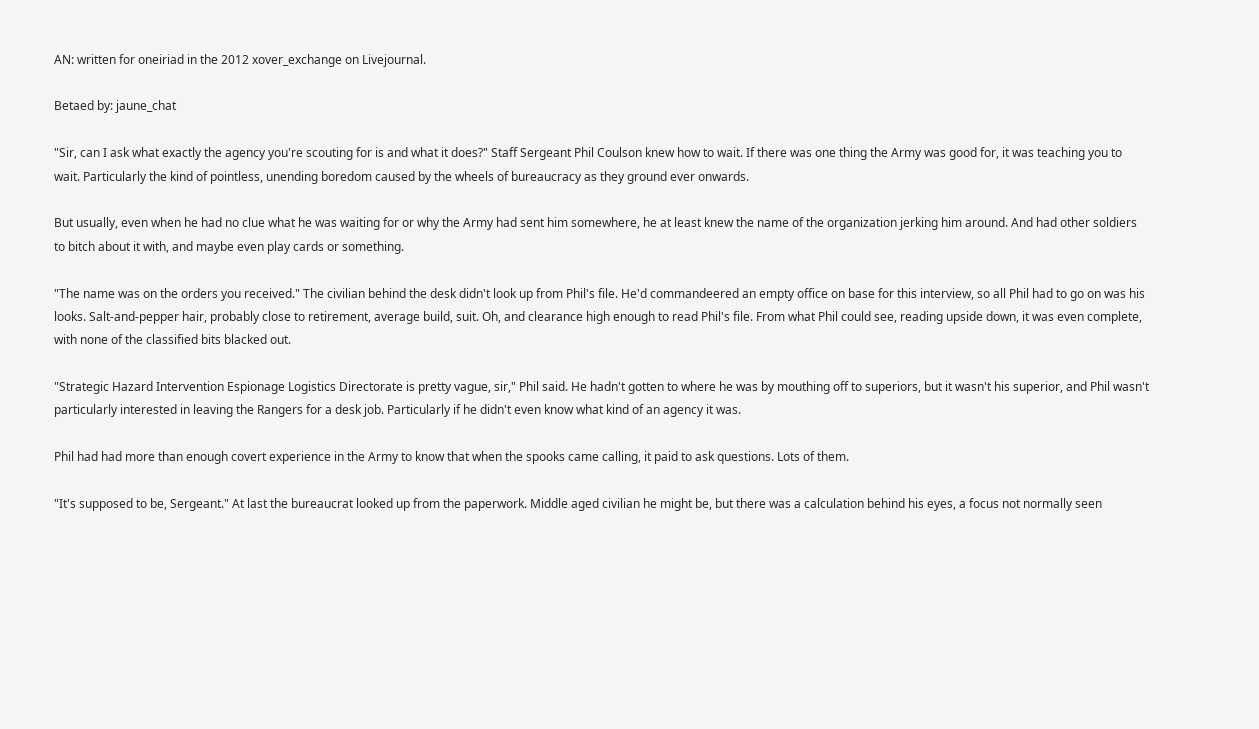AN: written for oneiriad in the 2012 xover_exchange on Livejournal.

Betaed by: jaune_chat

"Sir, can I ask what exactly the agency you're scouting for is and what it does?" Staff Sergeant Phil Coulson knew how to wait. If there was one thing the Army was good for, it was teaching you to wait. Particularly the kind of pointless, unending boredom caused by the wheels of bureaucracy as they ground ever onwards.

But usually, even when he had no clue what he was waiting for or why the Army had sent him somewhere, he at least knew the name of the organization jerking him around. And had other soldiers to bitch about it with, and maybe even play cards or something.

"The name was on the orders you received." The civilian behind the desk didn't look up from Phil's file. He'd commandeered an empty office on base for this interview, so all Phil had to go on was his looks. Salt-and-pepper hair, probably close to retirement, average build, suit. Oh, and clearance high enough to read Phil's file. From what Phil could see, reading upside down, it was even complete, with none of the classified bits blacked out.

"Strategic Hazard Intervention Espionage Logistics Directorate is pretty vague, sir," Phil said. He hadn't gotten to where he was by mouthing off to superiors, but it wasn't his superior, and Phil wasn't particularly interested in leaving the Rangers for a desk job. Particularly if he didn't even know what kind of an agency it was.

Phil had had more than enough covert experience in the Army to know that when the spooks came calling, it paid to ask questions. Lots of them.

"It's supposed to be, Sergeant." At last the bureaucrat looked up from the paperwork. Middle aged civilian he might be, but there was a calculation behind his eyes, a focus not normally seen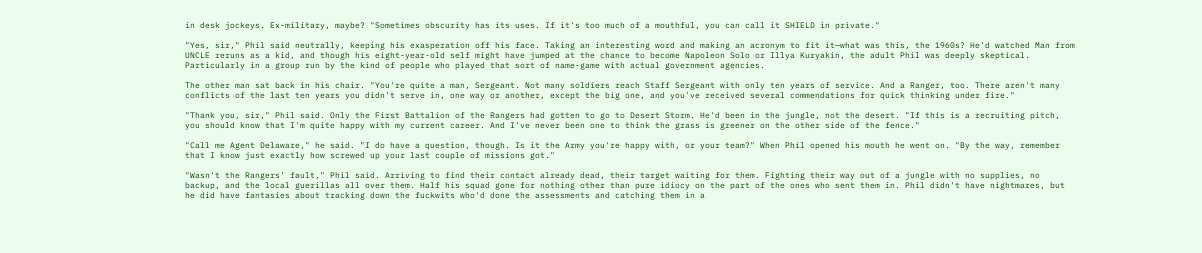in desk jockeys. Ex-military, maybe? "Sometimes obscurity has its uses. If it's too much of a mouthful, you can call it SHIELD in private."

"Yes, sir," Phil said neutrally, keeping his exasperation off his face. Taking an interesting word and making an acronym to fit it—what was this, the 1960s? He'd watched Man from UNCLE reruns as a kid, and though his eight-year-old self might have jumped at the chance to become Napoleon Solo or Illya Kuryakin, the adult Phil was deeply skeptical. Particularly in a group run by the kind of people who played that sort of name-game with actual government agencies.

The other man sat back in his chair. "You're quite a man, Sergeant. Not many soldiers reach Staff Sergeant with only ten years of service. And a Ranger, too. There aren't many conflicts of the last ten years you didn't serve in, one way or another, except the big one, and you've received several commendations for quick thinking under fire."

"Thank you, sir," Phil said. Only the First Battalion of the Rangers had gotten to go to Desert Storm. He'd been in the jungle, not the desert. "If this is a recruiting pitch, you should know that I'm quite happy with my current career. And I've never been one to think the grass is greener on the other side of the fence."

"Call me Agent Delaware," he said. "I do have a question, though. Is it the Army you're happy with, or your team?" When Phil opened his mouth he went on. "By the way, remember that I know just exactly how screwed up your last couple of missions got."

"Wasn't the Rangers' fault," Phil said. Arriving to find their contact already dead, their target waiting for them. Fighting their way out of a jungle with no supplies, no backup, and the local guerillas all over them. Half his squad gone for nothing other than pure idiocy on the part of the ones who sent them in. Phil didn't have nightmares, but he did have fantasies about tracking down the fuckwits who'd done the assessments and catching them in a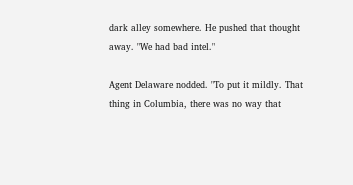dark alley somewhere. He pushed that thought away. "We had bad intel."

Agent Delaware nodded. "To put it mildly. That thing in Columbia, there was no way that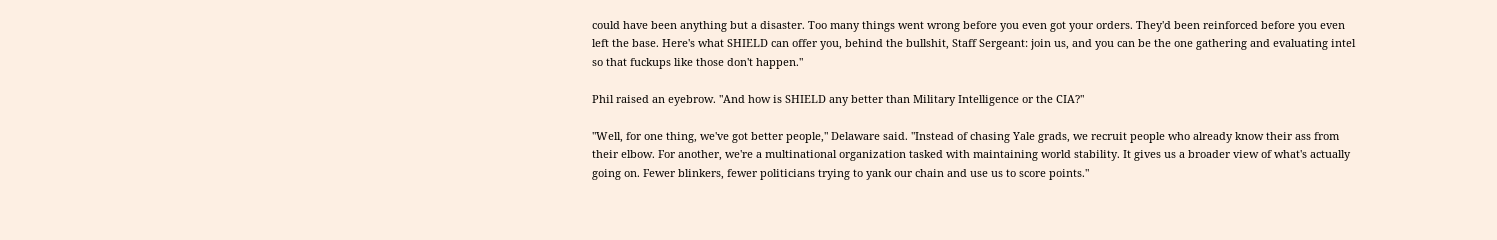could have been anything but a disaster. Too many things went wrong before you even got your orders. They'd been reinforced before you even left the base. Here's what SHIELD can offer you, behind the bullshit, Staff Sergeant: join us, and you can be the one gathering and evaluating intel so that fuckups like those don't happen."

Phil raised an eyebrow. "And how is SHIELD any better than Military Intelligence or the CIA?"

"Well, for one thing, we've got better people," Delaware said. "Instead of chasing Yale grads, we recruit people who already know their ass from their elbow. For another, we're a multinational organization tasked with maintaining world stability. It gives us a broader view of what's actually going on. Fewer blinkers, fewer politicians trying to yank our chain and use us to score points."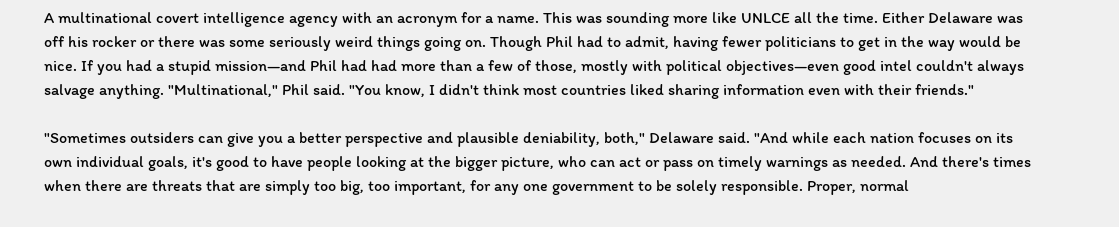A multinational covert intelligence agency with an acronym for a name. This was sounding more like UNLCE all the time. Either Delaware was off his rocker or there was some seriously weird things going on. Though Phil had to admit, having fewer politicians to get in the way would be nice. If you had a stupid mission—and Phil had had more than a few of those, mostly with political objectives—even good intel couldn't always salvage anything. "Multinational," Phil said. "You know, I didn't think most countries liked sharing information even with their friends."

"Sometimes outsiders can give you a better perspective and plausible deniability, both," Delaware said. "And while each nation focuses on its own individual goals, it's good to have people looking at the bigger picture, who can act or pass on timely warnings as needed. And there's times when there are threats that are simply too big, too important, for any one government to be solely responsible. Proper, normal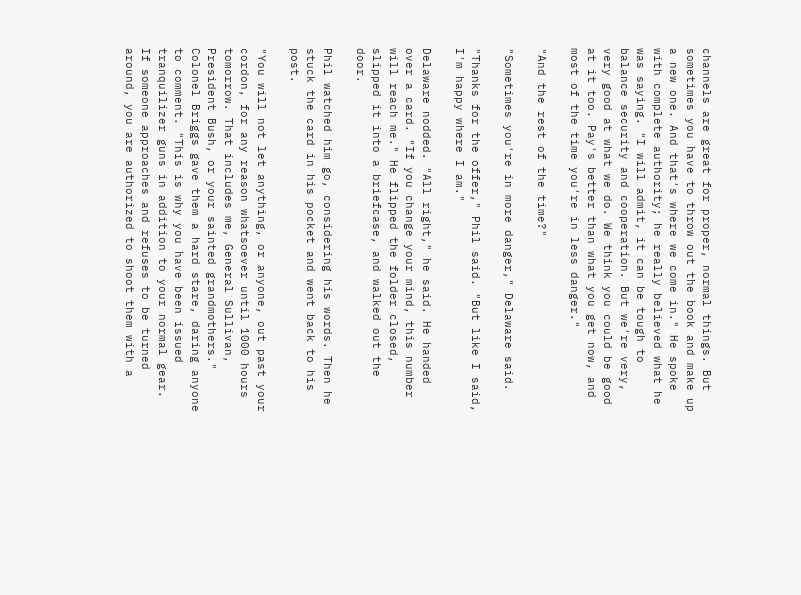channels are great for proper, normal things. But sometimes you have to throw out the book and make up a new one. And that's where we come in." He spoke with complete authority; he really believed what he was saying. "I will admit, it can be tough to balance security and cooperation. But we're very, very good at what we do. We think you could be good at it too. Pay's better than what you get now, and most of the time you're in less danger."

"And the rest of the time?"

"Sometimes you're in more danger," Delaware said.

"Thanks for the offer," Phil said. "But like I said, I'm happy where I am."

Delaware nodded. "All right," he said. He handed over a card. "If you change your mind, this number will reach me." He flipped the folder closed, slipped it into a briefcase, and walked out the door.

Phil watched him go, considering his words. Then he stuck the card in his pocket and went back to his post.

"You will not let anything, or anyone, out past your cordon, for any reason whatsoever until 1000 hours tomorrow. That includes me, General Sullivan, President Bush, or your sainted grandmothers." Colonel Briggs gave them a hard stare, daring anyone to comment. "This is why you have been issued tranquilizer guns in addition to your normal gear. If someone approaches and refuses to be turned around, you are authorized to shoot them with a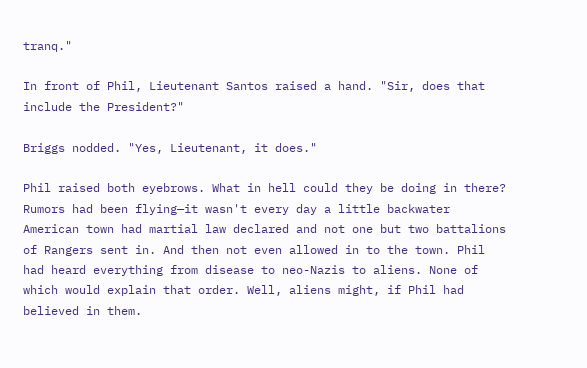tranq."

In front of Phil, Lieutenant Santos raised a hand. "Sir, does that include the President?"

Briggs nodded. "Yes, Lieutenant, it does."

Phil raised both eyebrows. What in hell could they be doing in there? Rumors had been flying—it wasn't every day a little backwater American town had martial law declared and not one but two battalions of Rangers sent in. And then not even allowed in to the town. Phil had heard everything from disease to neo-Nazis to aliens. None of which would explain that order. Well, aliens might, if Phil had believed in them.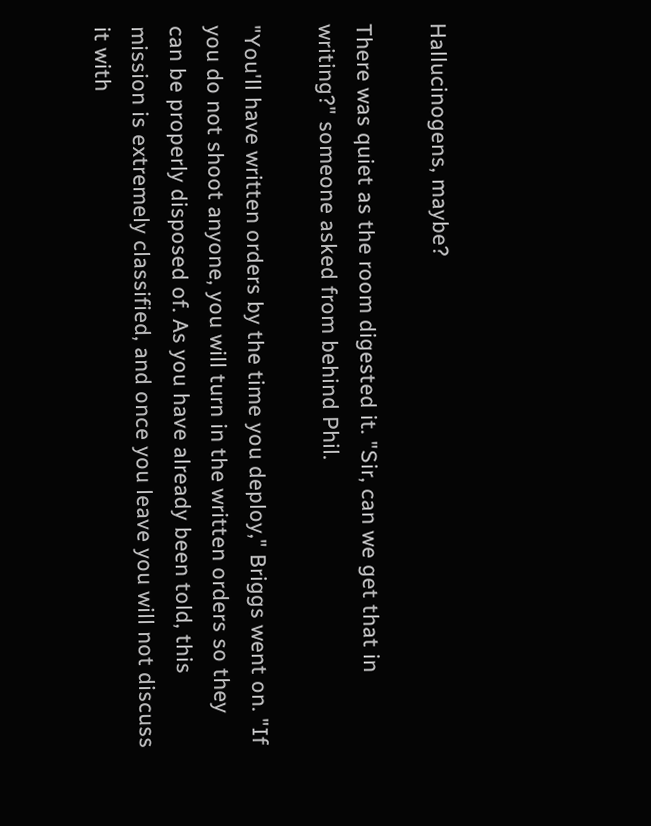Hallucinogens, maybe?

There was quiet as the room digested it. "Sir, can we get that in writing?" someone asked from behind Phil.

"You'll have written orders by the time you deploy," Briggs went on. "If you do not shoot anyone, you will turn in the written orders so they can be properly disposed of. As you have already been told, this mission is extremely classified, and once you leave you will not discuss it with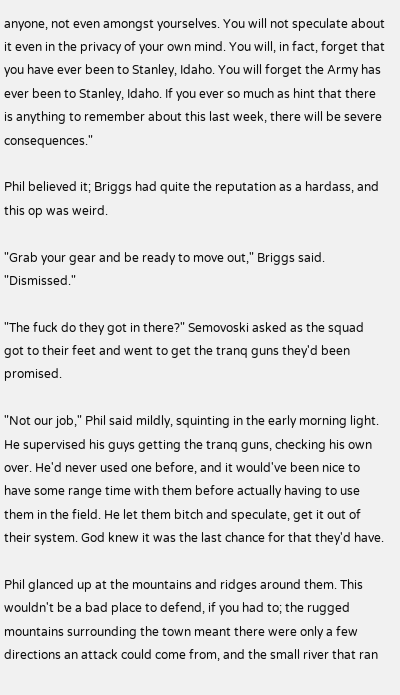anyone, not even amongst yourselves. You will not speculate about it even in the privacy of your own mind. You will, in fact, forget that you have ever been to Stanley, Idaho. You will forget the Army has ever been to Stanley, Idaho. If you ever so much as hint that there is anything to remember about this last week, there will be severe consequences."

Phil believed it; Briggs had quite the reputation as a hardass, and this op was weird.

"Grab your gear and be ready to move out," Briggs said. "Dismissed."

"The fuck do they got in there?" Semovoski asked as the squad got to their feet and went to get the tranq guns they'd been promised.

"Not our job," Phil said mildly, squinting in the early morning light. He supervised his guys getting the tranq guns, checking his own over. He'd never used one before, and it would've been nice to have some range time with them before actually having to use them in the field. He let them bitch and speculate, get it out of their system. God knew it was the last chance for that they'd have.

Phil glanced up at the mountains and ridges around them. This wouldn't be a bad place to defend, if you had to; the rugged mountains surrounding the town meant there were only a few directions an attack could come from, and the small river that ran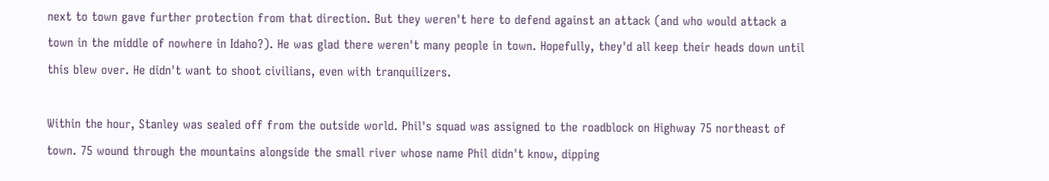next to town gave further protection from that direction. But they weren't here to defend against an attack (and who would attack a town in the middle of nowhere in Idaho?). He was glad there weren't many people in town. Hopefully, they'd all keep their heads down until this blew over. He didn't want to shoot civilians, even with tranquilizers.

Within the hour, Stanley was sealed off from the outside world. Phil's squad was assigned to the roadblock on Highway 75 northeast of town. 75 wound through the mountains alongside the small river whose name Phil didn't know, dipping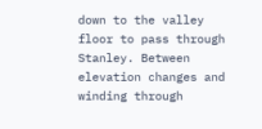down to the valley floor to pass through Stanley. Between elevation changes and winding through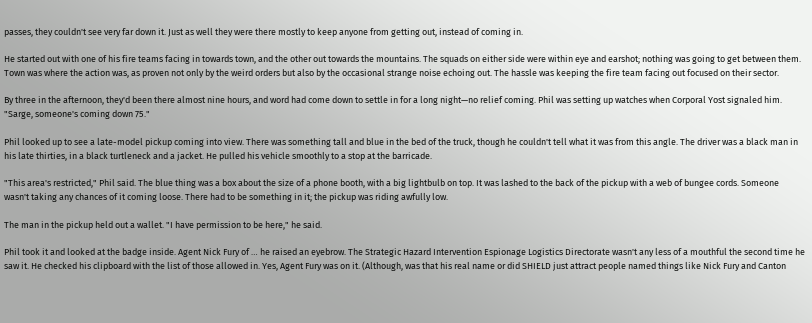passes, they couldn't see very far down it. Just as well they were there mostly to keep anyone from getting out, instead of coming in.

He started out with one of his fire teams facing in towards town, and the other out towards the mountains. The squads on either side were within eye and earshot; nothing was going to get between them. Town was where the action was, as proven not only by the weird orders but also by the occasional strange noise echoing out. The hassle was keeping the fire team facing out focused on their sector.

By three in the afternoon, they'd been there almost nine hours, and word had come down to settle in for a long night—no relief coming. Phil was setting up watches when Corporal Yost signaled him. "Sarge, someone's coming down 75."

Phil looked up to see a late-model pickup coming into view. There was something tall and blue in the bed of the truck, though he couldn't tell what it was from this angle. The driver was a black man in his late thirties, in a black turtleneck and a jacket. He pulled his vehicle smoothly to a stop at the barricade.

"This area's restricted," Phil said. The blue thing was a box about the size of a phone booth, with a big lightbulb on top. It was lashed to the back of the pickup with a web of bungee cords. Someone wasn't taking any chances of it coming loose. There had to be something in it; the pickup was riding awfully low.

The man in the pickup held out a wallet. "I have permission to be here," he said.

Phil took it and looked at the badge inside. Agent Nick Fury of … he raised an eyebrow. The Strategic Hazard Intervention Espionage Logistics Directorate wasn't any less of a mouthful the second time he saw it. He checked his clipboard with the list of those allowed in. Yes, Agent Fury was on it. (Although, was that his real name or did SHIELD just attract people named things like Nick Fury and Canton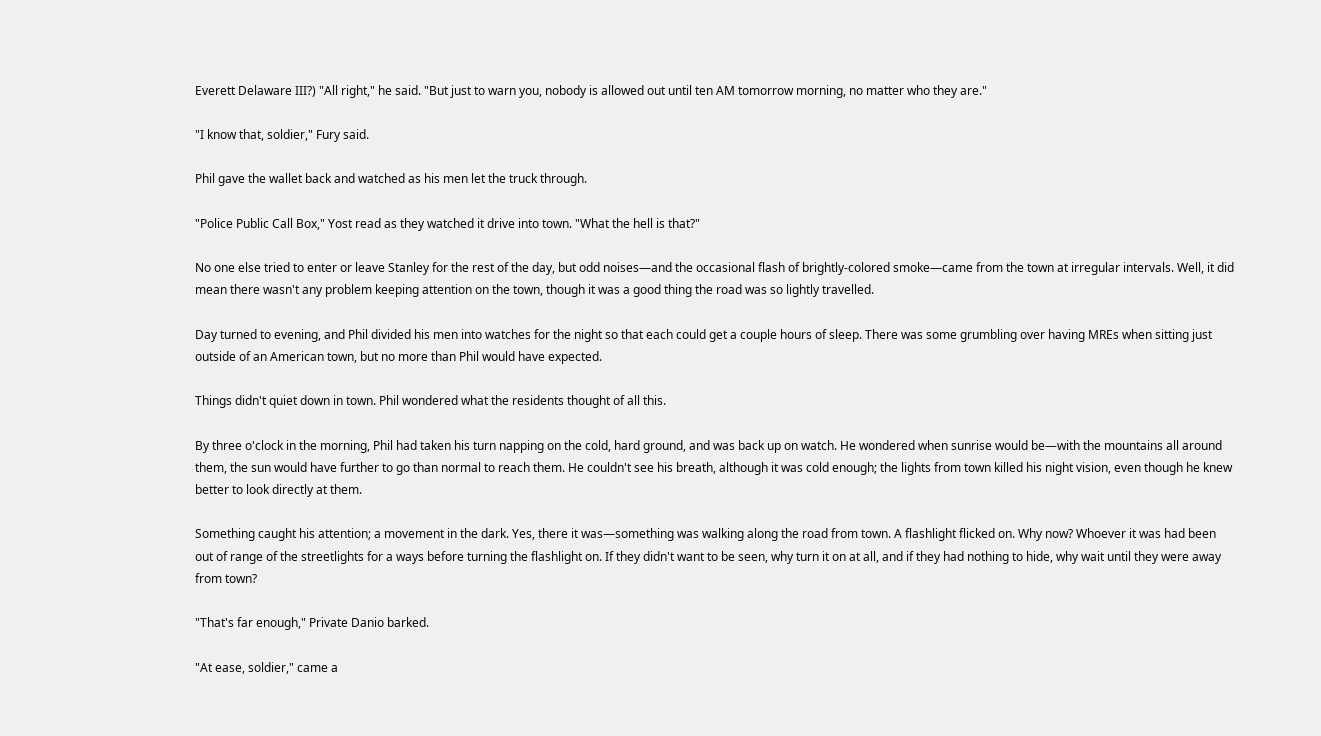Everett Delaware III?) "All right," he said. "But just to warn you, nobody is allowed out until ten AM tomorrow morning, no matter who they are."

"I know that, soldier," Fury said.

Phil gave the wallet back and watched as his men let the truck through.

"Police Public Call Box," Yost read as they watched it drive into town. "What the hell is that?"

No one else tried to enter or leave Stanley for the rest of the day, but odd noises—and the occasional flash of brightly-colored smoke—came from the town at irregular intervals. Well, it did mean there wasn't any problem keeping attention on the town, though it was a good thing the road was so lightly travelled.

Day turned to evening, and Phil divided his men into watches for the night so that each could get a couple hours of sleep. There was some grumbling over having MREs when sitting just outside of an American town, but no more than Phil would have expected.

Things didn't quiet down in town. Phil wondered what the residents thought of all this.

By three o'clock in the morning, Phil had taken his turn napping on the cold, hard ground, and was back up on watch. He wondered when sunrise would be—with the mountains all around them, the sun would have further to go than normal to reach them. He couldn't see his breath, although it was cold enough; the lights from town killed his night vision, even though he knew better to look directly at them.

Something caught his attention; a movement in the dark. Yes, there it was—something was walking along the road from town. A flashlight flicked on. Why now? Whoever it was had been out of range of the streetlights for a ways before turning the flashlight on. If they didn't want to be seen, why turn it on at all, and if they had nothing to hide, why wait until they were away from town?

"That's far enough," Private Danio barked.

"At ease, soldier," came a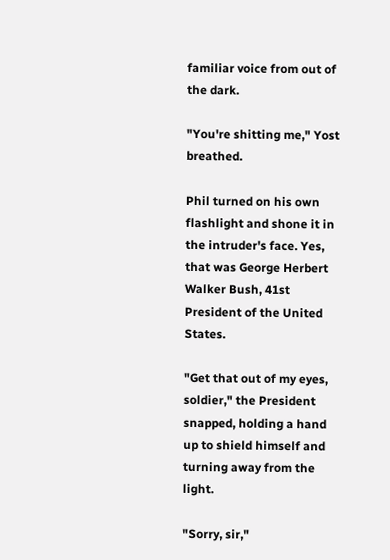familiar voice from out of the dark.

"You're shitting me," Yost breathed.

Phil turned on his own flashlight and shone it in the intruder's face. Yes, that was George Herbert Walker Bush, 41st President of the United States.

"Get that out of my eyes, soldier," the President snapped, holding a hand up to shield himself and turning away from the light.

"Sorry, sir,"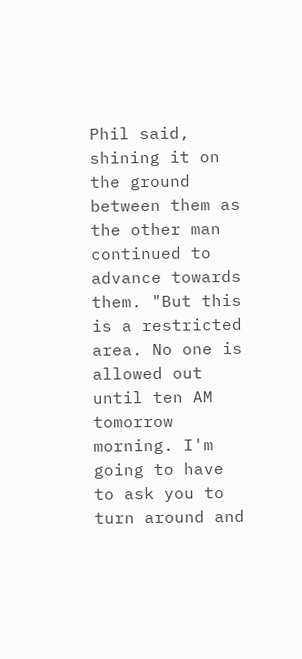Phil said, shining it on the ground between them as the other man continued to advance towards them. "But this is a restricted area. No one is allowed out until ten AM tomorrow morning. I'm going to have to ask you to turn around and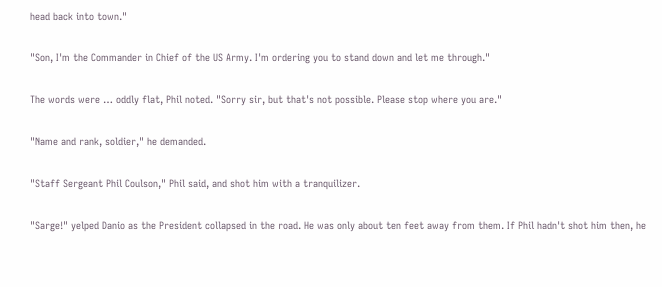head back into town."

"Son, I'm the Commander in Chief of the US Army. I'm ordering you to stand down and let me through."

The words were … oddly flat, Phil noted. "Sorry sir, but that's not possible. Please stop where you are."

"Name and rank, soldier," he demanded.

"Staff Sergeant Phil Coulson," Phil said, and shot him with a tranquilizer.

"Sarge!" yelped Danio as the President collapsed in the road. He was only about ten feet away from them. If Phil hadn't shot him then, he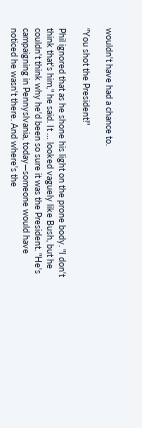wouldn't have had a chance to.

"You shot the President!"

Phil ignored that as he shone his light on the prone body. "I don't think that's him," he said. It … looked vaguely like Bush, but he couldn't think why he'd been so sure it was the President. "He's campaigning in Pennyslvania, today—someone would have noticed he wasn't there. And where's the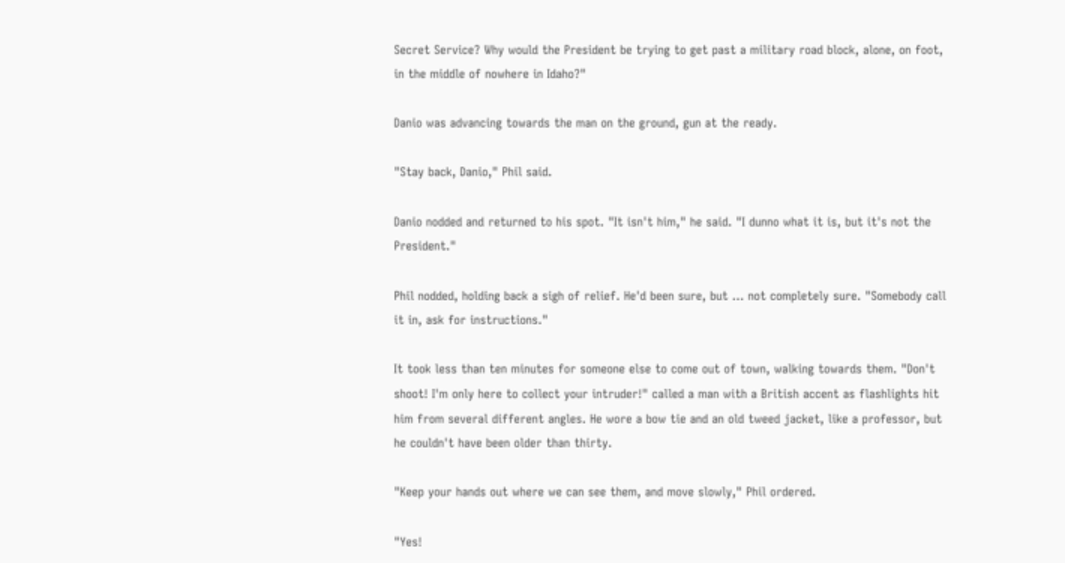Secret Service? Why would the President be trying to get past a military road block, alone, on foot, in the middle of nowhere in Idaho?"

Danio was advancing towards the man on the ground, gun at the ready.

"Stay back, Danio," Phil said.

Danio nodded and returned to his spot. "It isn't him," he said. "I dunno what it is, but it's not the President."

Phil nodded, holding back a sigh of relief. He'd been sure, but … not completely sure. "Somebody call it in, ask for instructions."

It took less than ten minutes for someone else to come out of town, walking towards them. "Don't shoot! I'm only here to collect your intruder!" called a man with a British accent as flashlights hit him from several different angles. He wore a bow tie and an old tweed jacket, like a professor, but he couldn't have been older than thirty.

"Keep your hands out where we can see them, and move slowly," Phil ordered.

"Yes!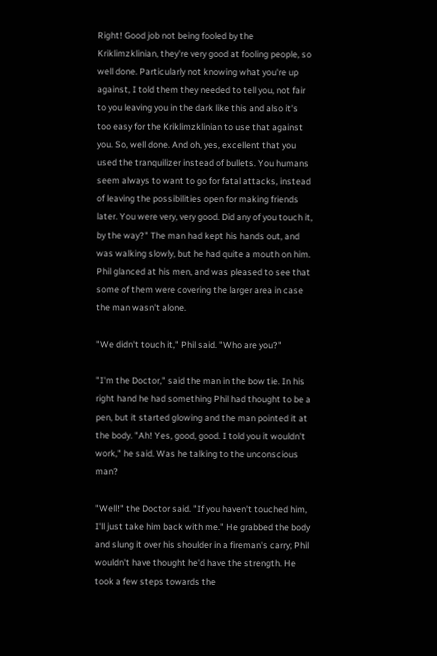Right! Good job not being fooled by the Kriklimzklinian, they're very good at fooling people, so well done. Particularly not knowing what you're up against, I told them they needed to tell you, not fair to you leaving you in the dark like this and also it's too easy for the Kriklimzklinian to use that against you. So, well done. And oh, yes, excellent that you used the tranquilizer instead of bullets. You humans seem always to want to go for fatal attacks, instead of leaving the possibilities open for making friends later. You were very, very good. Did any of you touch it, by the way?" The man had kept his hands out, and was walking slowly, but he had quite a mouth on him. Phil glanced at his men, and was pleased to see that some of them were covering the larger area in case the man wasn't alone.

"We didn't touch it," Phil said. "Who are you?"

"I'm the Doctor," said the man in the bow tie. In his right hand he had something Phil had thought to be a pen, but it started glowing and the man pointed it at the body. "Ah! Yes, good, good. I told you it wouldn't work," he said. Was he talking to the unconscious man?

"Well!" the Doctor said. "If you haven't touched him, I'll just take him back with me." He grabbed the body and slung it over his shoulder in a fireman's carry; Phil wouldn't have thought he'd have the strength. He took a few steps towards the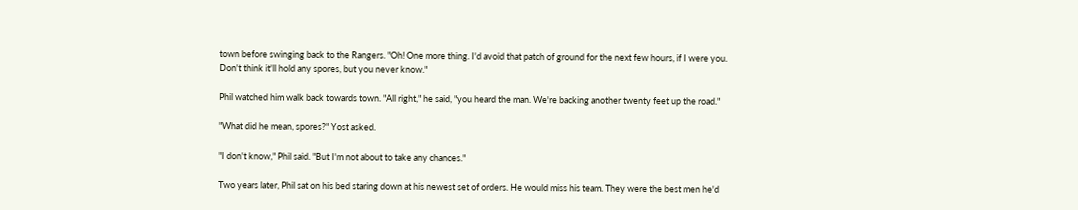town before swinging back to the Rangers. "Oh! One more thing. I'd avoid that patch of ground for the next few hours, if I were you. Don't think it'll hold any spores, but you never know."

Phil watched him walk back towards town. "All right," he said, "you heard the man. We're backing another twenty feet up the road."

"What did he mean, spores?" Yost asked.

"I don't know," Phil said. "But I'm not about to take any chances."

Two years later, Phil sat on his bed staring down at his newest set of orders. He would miss his team. They were the best men he'd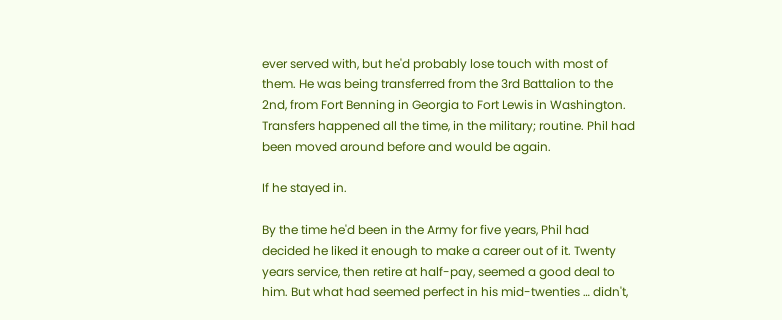ever served with, but he'd probably lose touch with most of them. He was being transferred from the 3rd Battalion to the 2nd, from Fort Benning in Georgia to Fort Lewis in Washington. Transfers happened all the time, in the military; routine. Phil had been moved around before and would be again.

If he stayed in.

By the time he'd been in the Army for five years, Phil had decided he liked it enough to make a career out of it. Twenty years service, then retire at half-pay, seemed a good deal to him. But what had seemed perfect in his mid-twenties … didn't,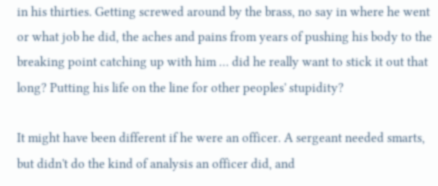in his thirties. Getting screwed around by the brass, no say in where he went or what job he did, the aches and pains from years of pushing his body to the breaking point catching up with him … did he really want to stick it out that long? Putting his life on the line for other peoples' stupidity?

It might have been different if he were an officer. A sergeant needed smarts, but didn't do the kind of analysis an officer did, and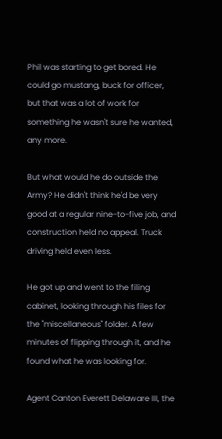Phil was starting to get bored. He could go mustang, buck for officer, but that was a lot of work for something he wasn't sure he wanted, any more.

But what would he do outside the Army? He didn't think he'd be very good at a regular nine-to-five job, and construction held no appeal. Truck driving held even less.

He got up and went to the filing cabinet, looking through his files for the "miscellaneous" folder. A few minutes of flipping through it, and he found what he was looking for.

Agent Canton Everett Delaware III, the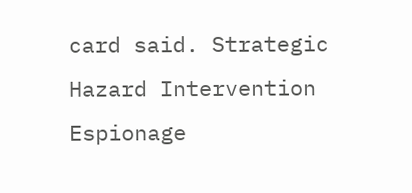card said. Strategic Hazard Intervention Espionage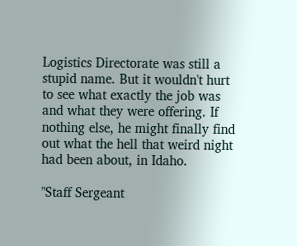Logistics Directorate was still a stupid name. But it wouldn't hurt to see what exactly the job was and what they were offering. If nothing else, he might finally find out what the hell that weird night had been about, in Idaho.

"Staff Sergeant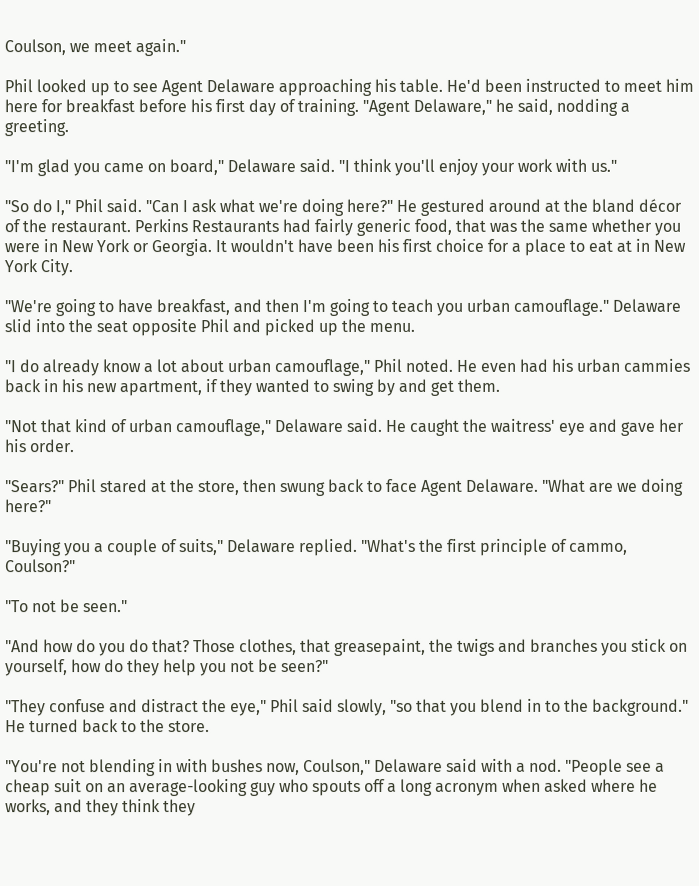Coulson, we meet again."

Phil looked up to see Agent Delaware approaching his table. He'd been instructed to meet him here for breakfast before his first day of training. "Agent Delaware," he said, nodding a greeting.

"I'm glad you came on board," Delaware said. "I think you'll enjoy your work with us."

"So do I," Phil said. "Can I ask what we're doing here?" He gestured around at the bland décor of the restaurant. Perkins Restaurants had fairly generic food, that was the same whether you were in New York or Georgia. It wouldn't have been his first choice for a place to eat at in New York City.

"We're going to have breakfast, and then I'm going to teach you urban camouflage." Delaware slid into the seat opposite Phil and picked up the menu.

"I do already know a lot about urban camouflage," Phil noted. He even had his urban cammies back in his new apartment, if they wanted to swing by and get them.

"Not that kind of urban camouflage," Delaware said. He caught the waitress' eye and gave her his order.

"Sears?" Phil stared at the store, then swung back to face Agent Delaware. "What are we doing here?"

"Buying you a couple of suits," Delaware replied. "What's the first principle of cammo, Coulson?"

"To not be seen."

"And how do you do that? Those clothes, that greasepaint, the twigs and branches you stick on yourself, how do they help you not be seen?"

"They confuse and distract the eye," Phil said slowly, "so that you blend in to the background." He turned back to the store.

"You're not blending in with bushes now, Coulson," Delaware said with a nod. "People see a cheap suit on an average-looking guy who spouts off a long acronym when asked where he works, and they think they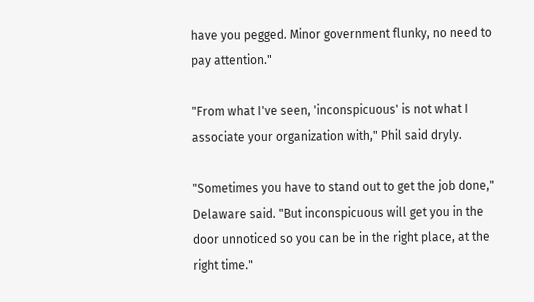have you pegged. Minor government flunky, no need to pay attention."

"From what I've seen, 'inconspicuous' is not what I associate your organization with," Phil said dryly.

"Sometimes you have to stand out to get the job done," Delaware said. "But inconspicuous will get you in the door unnoticed so you can be in the right place, at the right time."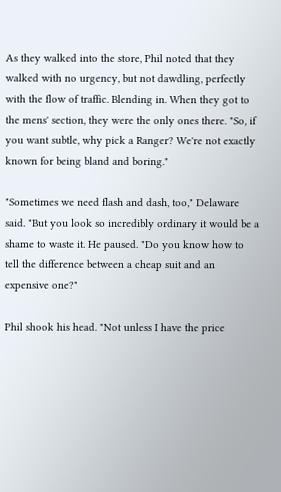As they walked into the store, Phil noted that they walked with no urgency, but not dawdling, perfectly with the flow of traffic. Blending in. When they got to the mens' section, they were the only ones there. "So, if you want subtle, why pick a Ranger? We're not exactly known for being bland and boring."

"Sometimes we need flash and dash, too," Delaware said. "But you look so incredibly ordinary it would be a shame to waste it. He paused. "Do you know how to tell the difference between a cheap suit and an expensive one?"

Phil shook his head. "Not unless I have the price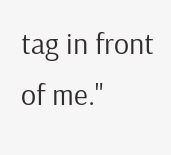tag in front of me."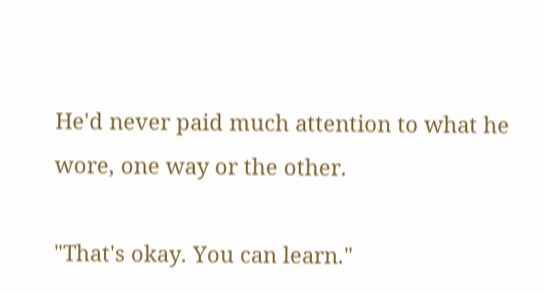He'd never paid much attention to what he wore, one way or the other.

"That's okay. You can learn."